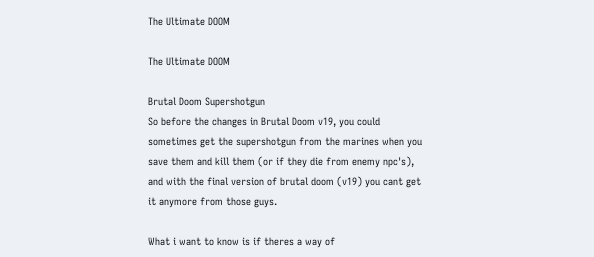The Ultimate DOOM

The Ultimate DOOM

Brutal Doom Supershotgun
So before the changes in Brutal Doom v19, you could sometimes get the supershotgun from the marines when you save them and kill them (or if they die from enemy npc's), and with the final version of brutal doom (v19) you cant get it anymore from those guys.

What i want to know is if theres a way of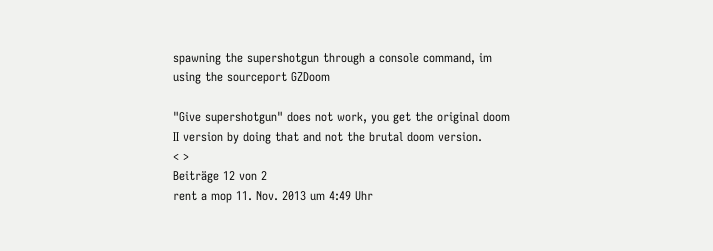spawning the supershotgun through a console command, im using the sourceport GZDoom

"Give supershotgun" does not work, you get the original doom II version by doing that and not the brutal doom version.
< >
Beiträge 12 von 2
rent a mop 11. Nov. 2013 um 4:49 Uhr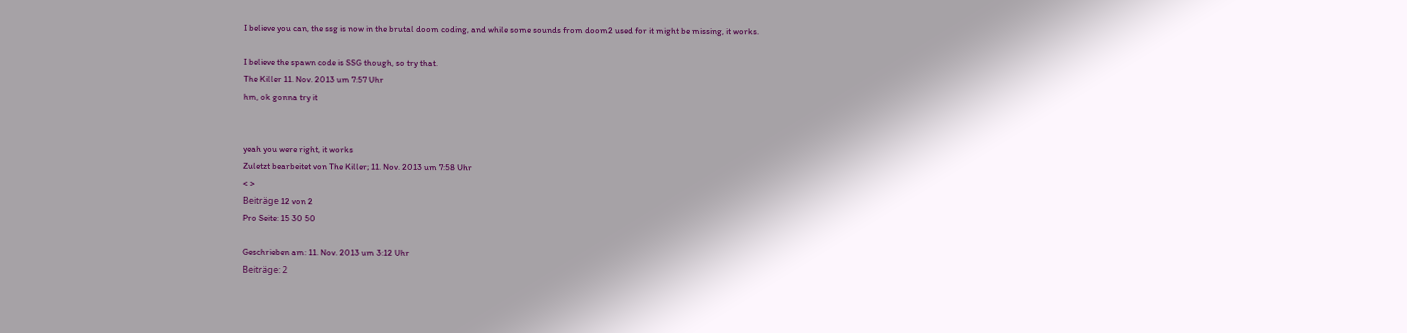I believe you can, the ssg is now in the brutal doom coding, and while some sounds from doom2 used for it might be missing, it works.

I believe the spawn code is SSG though, so try that.
The Killer 11. Nov. 2013 um 7:57 Uhr
hm, ok gonna try it


yeah you were right, it works
Zuletzt bearbeitet von The Killer; 11. Nov. 2013 um 7:58 Uhr
< >
Beiträge 12 von 2
Pro Seite: 15 30 50

Geschrieben am: 11. Nov. 2013 um 3:12 Uhr
Beiträge: 2